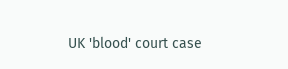UK 'blood' court case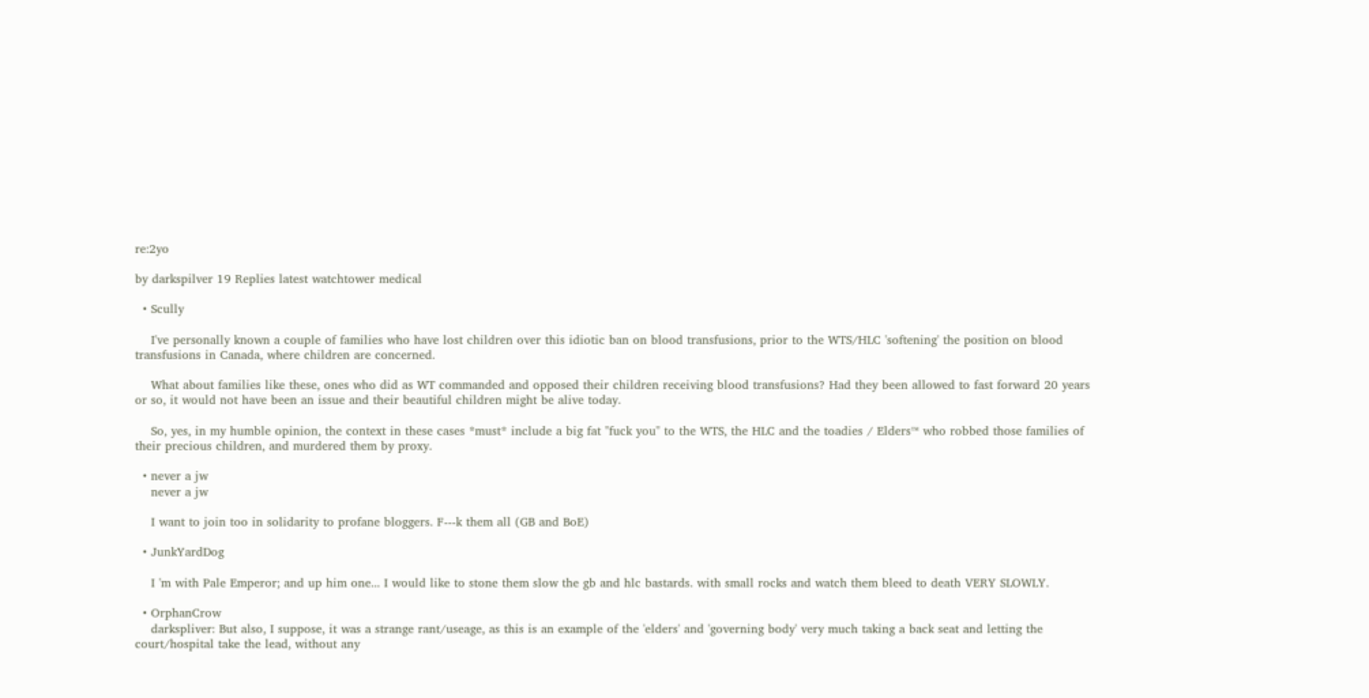re:2yo

by darkspilver 19 Replies latest watchtower medical

  • Scully

    I've personally known a couple of families who have lost children over this idiotic ban on blood transfusions, prior to the WTS/HLC 'softening' the position on blood transfusions in Canada, where children are concerned.

    What about families like these, ones who did as WT commanded and opposed their children receiving blood transfusions? Had they been allowed to fast forward 20 years or so, it would not have been an issue and their beautiful children might be alive today.

    So, yes, in my humble opinion, the context in these cases *must* include a big fat "fuck you" to the WTS, the HLC and the toadies / Elders™ who robbed those families of their precious children, and murdered them by proxy.

  • never a jw
    never a jw

    I want to join too in solidarity to profane bloggers. F---k them all (GB and BoE)

  • JunkYardDog

    I 'm with Pale Emperor; and up him one... I would like to stone them slow the gb and hlc bastards. with small rocks and watch them bleed to death VERY SLOWLY.

  • OrphanCrow
    darkspliver: But also, I suppose, it was a strange rant/useage, as this is an example of the 'elders' and 'governing body' very much taking a back seat and letting the court/hospital take the lead, without any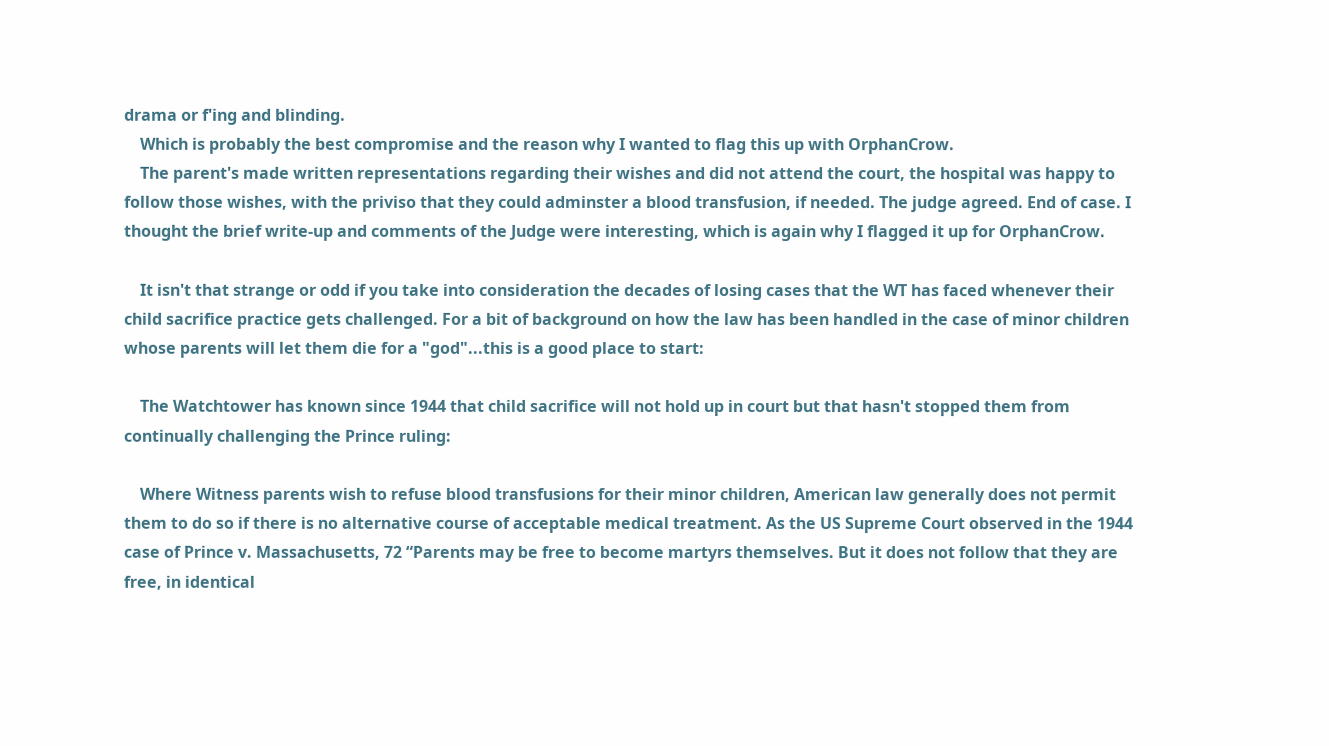drama or f'ing and blinding.
    Which is probably the best compromise and the reason why I wanted to flag this up with OrphanCrow.
    The parent's made written representations regarding their wishes and did not attend the court, the hospital was happy to follow those wishes, with the priviso that they could adminster a blood transfusion, if needed. The judge agreed. End of case. I thought the brief write-up and comments of the Judge were interesting, which is again why I flagged it up for OrphanCrow.

    It isn't that strange or odd if you take into consideration the decades of losing cases that the WT has faced whenever their child sacrifice practice gets challenged. For a bit of background on how the law has been handled in the case of minor children whose parents will let them die for a "god"...this is a good place to start:

    The Watchtower has known since 1944 that child sacrifice will not hold up in court but that hasn't stopped them from continually challenging the Prince ruling:

    Where Witness parents wish to refuse blood transfusions for their minor children, American law generally does not permit them to do so if there is no alternative course of acceptable medical treatment. As the US Supreme Court observed in the 1944 case of Prince v. Massachusetts, 72 “Parents may be free to become martyrs themselves. But it does not follow that they are free, in identical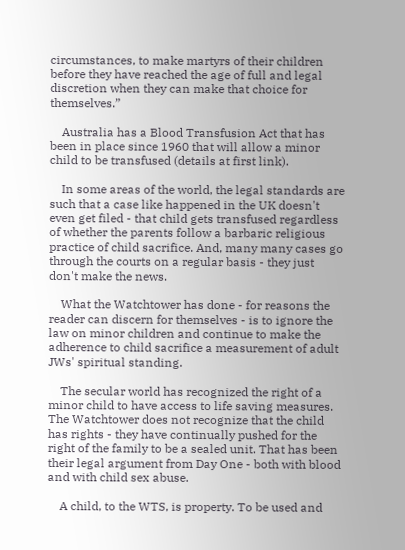circumstances, to make martyrs of their children before they have reached the age of full and legal discretion when they can make that choice for themselves.”

    Australia has a Blood Transfusion Act that has been in place since 1960 that will allow a minor child to be transfused (details at first link).

    In some areas of the world, the legal standards are such that a case like happened in the UK doesn't even get filed - that child gets transfused regardless of whether the parents follow a barbaric religious practice of child sacrifice. And, many many cases go through the courts on a regular basis - they just don't make the news.

    What the Watchtower has done - for reasons the reader can discern for themselves - is to ignore the law on minor children and continue to make the adherence to child sacrifice a measurement of adult JWs' spiritual standing.

    The secular world has recognized the right of a minor child to have access to life saving measures. The Watchtower does not recognize that the child has rights - they have continually pushed for the right of the family to be a sealed unit. That has been their legal argument from Day One - both with blood and with child sex abuse.

    A child, to the WTS, is property. To be used and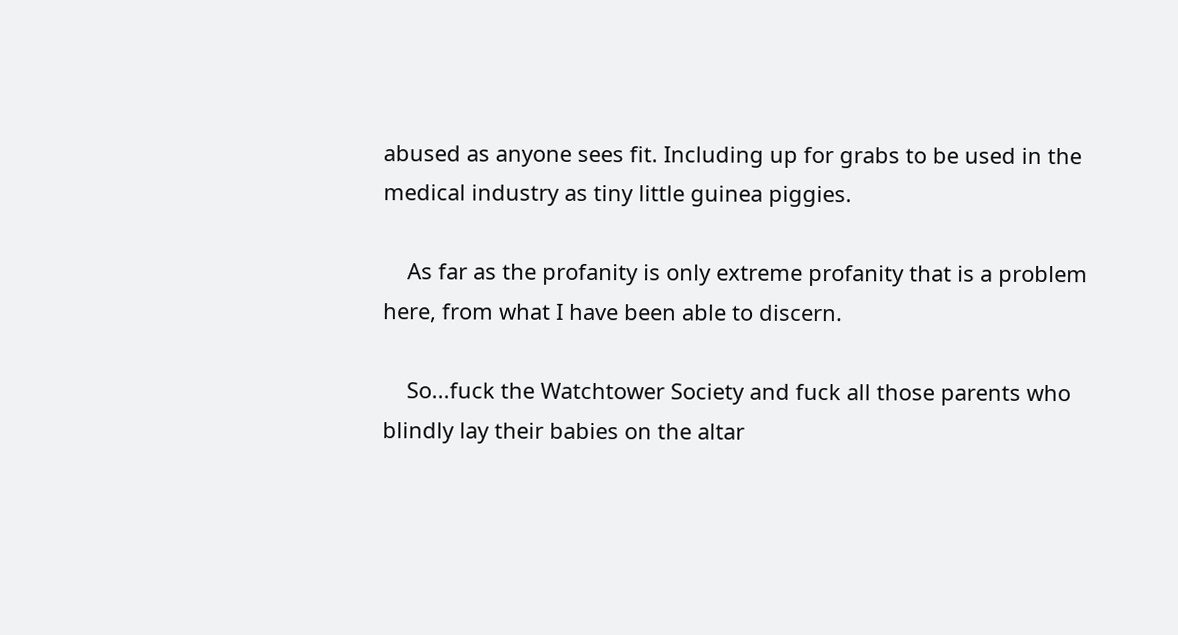abused as anyone sees fit. Including up for grabs to be used in the medical industry as tiny little guinea piggies.

    As far as the profanity is only extreme profanity that is a problem here, from what I have been able to discern.

    So...fuck the Watchtower Society and fuck all those parents who blindly lay their babies on the altar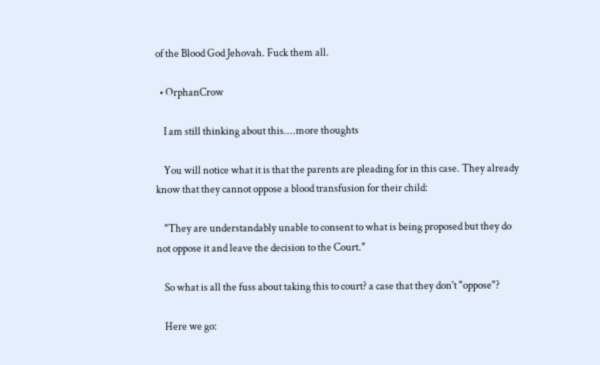of the Blood God Jehovah. Fuck them all.

  • OrphanCrow

    I am still thinking about this....more thoughts

    You will notice what it is that the parents are pleading for in this case. They already know that they cannot oppose a blood transfusion for their child:

    "They are understandably unable to consent to what is being proposed but they do not oppose it and leave the decision to the Court."

    So what is all the fuss about taking this to court? a case that they don't "oppose"?

    Here we go: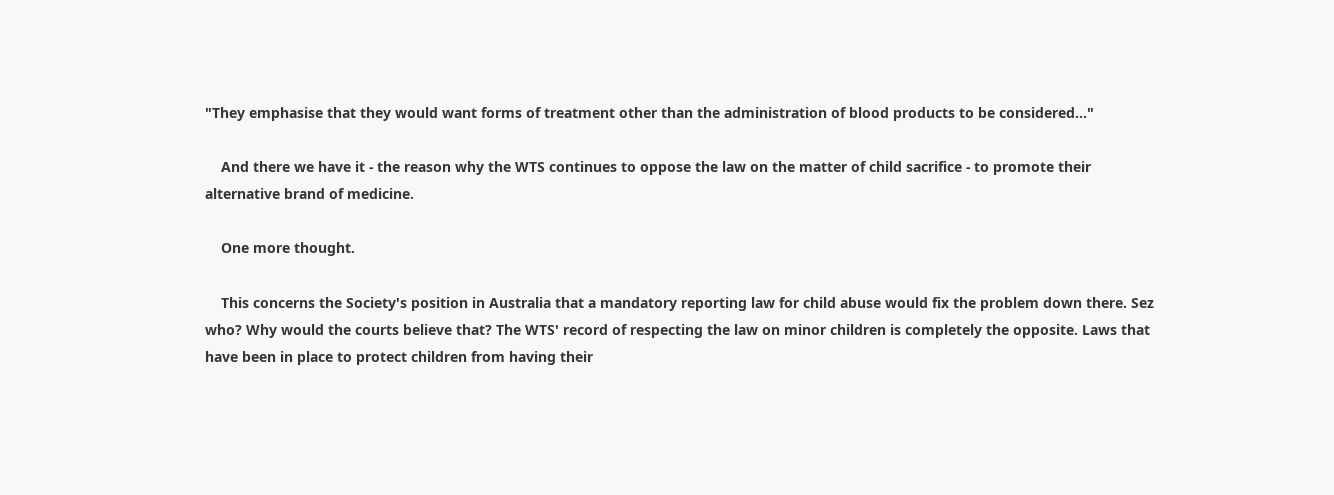"They emphasise that they would want forms of treatment other than the administration of blood products to be considered..."

    And there we have it - the reason why the WTS continues to oppose the law on the matter of child sacrifice - to promote their alternative brand of medicine.

    One more thought.

    This concerns the Society's position in Australia that a mandatory reporting law for child abuse would fix the problem down there. Sez who? Why would the courts believe that? The WTS' record of respecting the law on minor children is completely the opposite. Laws that have been in place to protect children from having their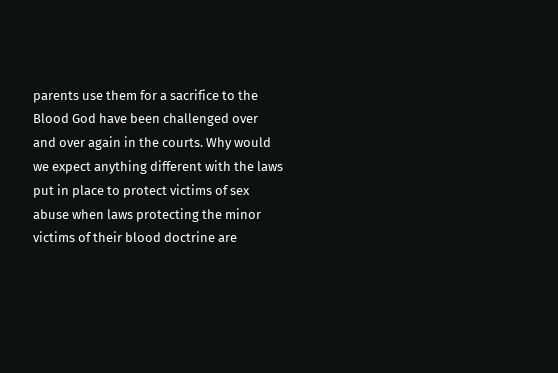parents use them for a sacrifice to the Blood God have been challenged over and over again in the courts. Why would we expect anything different with the laws put in place to protect victims of sex abuse when laws protecting the minor victims of their blood doctrine are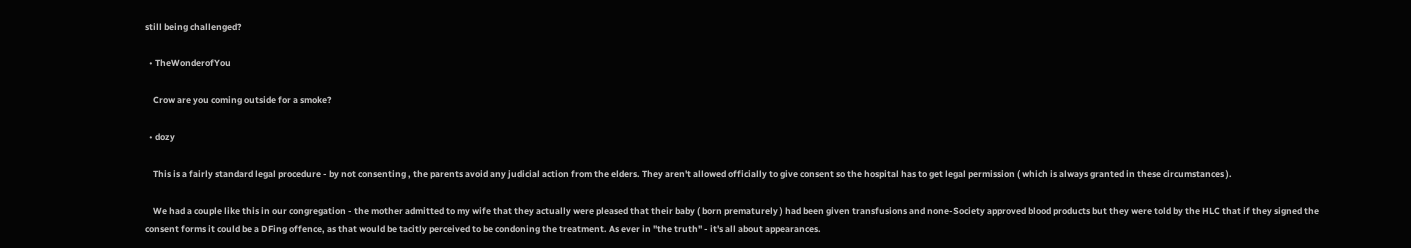still being challenged?

  • TheWonderofYou

    Crow are you coming outside for a smoke?

  • dozy

    This is a fairly standard legal procedure - by not consenting , the parents avoid any judicial action from the elders. They aren't allowed officially to give consent so the hospital has to get legal permission ( which is always granted in these circumstances ).

    We had a couple like this in our congregation - the mother admitted to my wife that they actually were pleased that their baby ( born prematurely ) had been given transfusions and none-Society approved blood products but they were told by the HLC that if they signed the consent forms it could be a DFing offence, as that would be tacitly perceived to be condoning the treatment. As ever in "the truth" - it's all about appearances.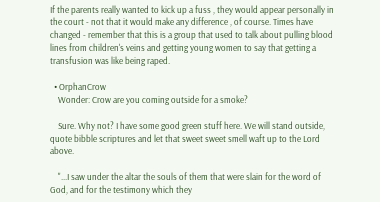If the parents really wanted to kick up a fuss , they would appear personally in the court - not that it would make any difference , of course. Times have changed - remember that this is a group that used to talk about pulling blood lines from children's veins and getting young women to say that getting a transfusion was like being raped.

  • OrphanCrow
    Wonder: Crow are you coming outside for a smoke?

    Sure. Why not? I have some good green stuff here. We will stand outside, quote bibble scriptures and let that sweet sweet smell waft up to the Lord above.

    "...I saw under the altar the souls of them that were slain for the word of God, and for the testimony which they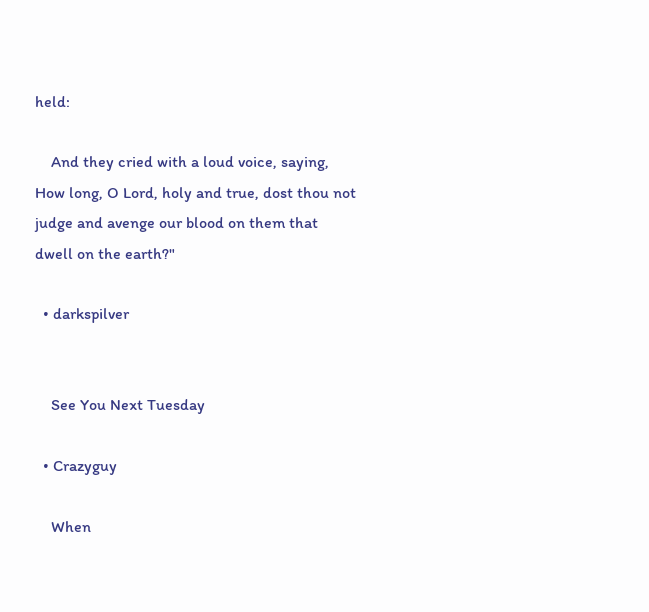held:

    And they cried with a loud voice, saying, How long, O Lord, holy and true, dost thou not judge and avenge our blood on them that dwell on the earth?"

  • darkspilver


    See You Next Tuesday

  • Crazyguy

    When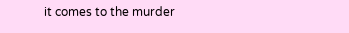it comes to the murder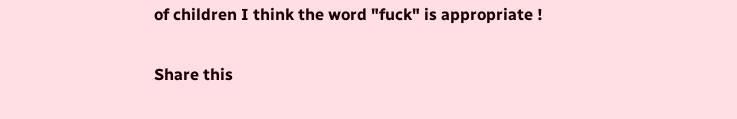of children I think the word "fuck" is appropriate !

Share this